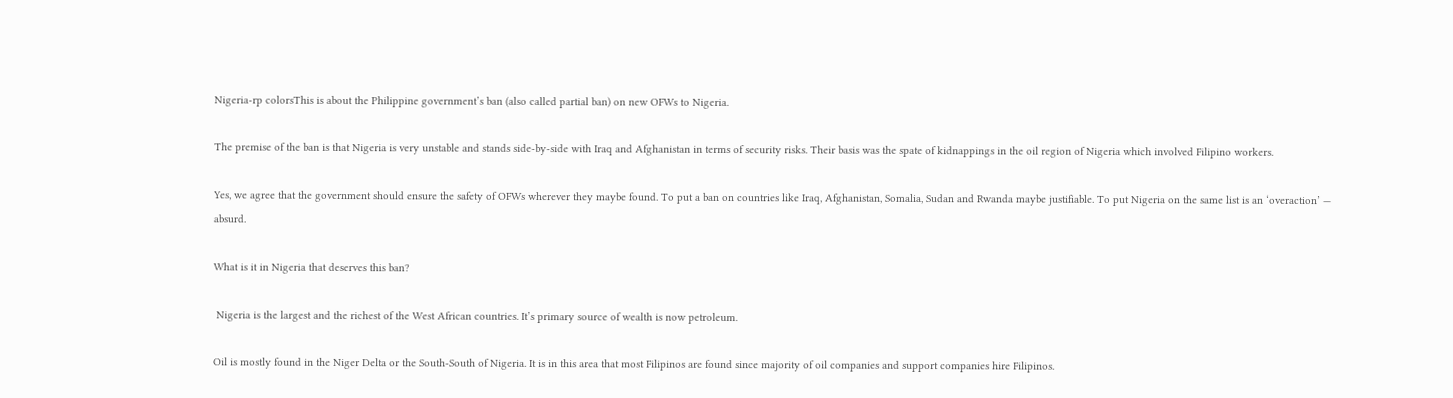Nigeria-rp colorsThis is about the Philippine government’s ban (also called partial ban) on new OFWs to Nigeria.

The premise of the ban is that Nigeria is very unstable and stands side-by-side with Iraq and Afghanistan in terms of security risks. Their basis was the spate of kidnappings in the oil region of Nigeria which involved Filipino workers.

Yes, we agree that the government should ensure the safety of OFWs wherever they maybe found. To put a ban on countries like Iraq, Afghanistan, Somalia, Sudan and Rwanda maybe justifiable. To put Nigeria on the same list is an ‘overaction’ — absurd.

What is it in Nigeria that deserves this ban?

 Nigeria is the largest and the richest of the West African countries. It’s primary source of wealth is now petroleum.

Oil is mostly found in the Niger Delta or the South-South of Nigeria. It is in this area that most Filipinos are found since majority of oil companies and support companies hire Filipinos.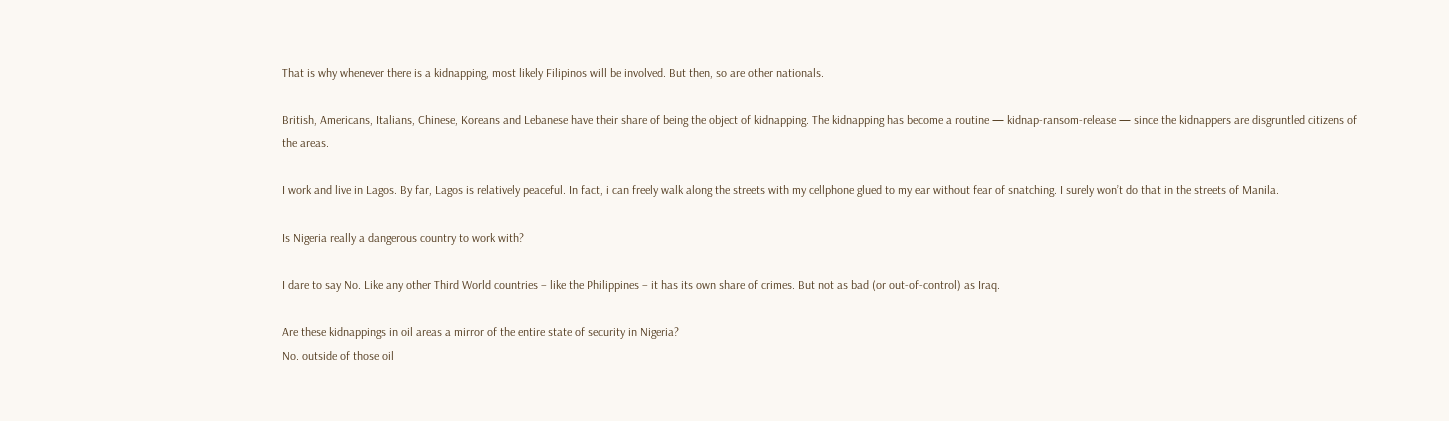That is why whenever there is a kidnapping, most likely Filipinos will be involved. But then, so are other nationals.

British, Americans, Italians, Chinese, Koreans and Lebanese have their share of being the object of kidnapping. The kidnapping has become a routine — kidnap-ransom-release — since the kidnappers are disgruntled citizens of the areas.

I work and live in Lagos. By far, Lagos is relatively peaceful. In fact, i can freely walk along the streets with my cellphone glued to my ear without fear of snatching. I surely won’t do that in the streets of Manila.

Is Nigeria really a dangerous country to work with?

I dare to say No. Like any other Third World countries – like the Philippines – it has its own share of crimes. But not as bad (or out-of-control) as Iraq.

Are these kidnappings in oil areas a mirror of the entire state of security in Nigeria?
No. outside of those oil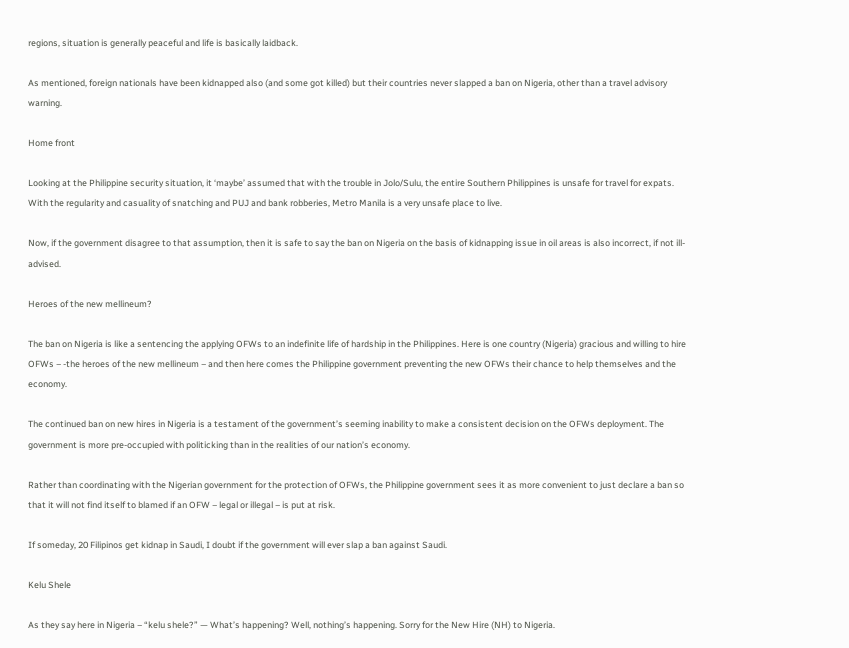regions, situation is generally peaceful and life is basically laidback.

As mentioned, foreign nationals have been kidnapped also (and some got killed) but their countries never slapped a ban on Nigeria, other than a travel advisory warning.

Home front

Looking at the Philippine security situation, it ‘maybe’ assumed that with the trouble in Jolo/Sulu, the entire Southern Philippines is unsafe for travel for expats. With the regularity and casuality of snatching and PUJ and bank robberies, Metro Manila is a very unsafe place to live.

Now, if the government disagree to that assumption, then it is safe to say the ban on Nigeria on the basis of kidnapping issue in oil areas is also incorrect, if not ill-advised.

Heroes of the new mellineum?

The ban on Nigeria is like a sentencing the applying OFWs to an indefinite life of hardship in the Philippines. Here is one country (Nigeria) gracious and willing to hire OFWs – -the heroes of the new mellineum – and then here comes the Philippine government preventing the new OFWs their chance to help themselves and the economy.

The continued ban on new hires in Nigeria is a testament of the government’s seeming inability to make a consistent decision on the OFWs deployment. The government is more pre-occupied with politicking than in the realities of our nation’s economy.

Rather than coordinating with the Nigerian government for the protection of OFWs, the Philippine government sees it as more convenient to just declare a ban so that it will not find itself to blamed if an OFW – legal or illegal – is put at risk.

If someday, 20 Filipinos get kidnap in Saudi, I doubt if the government will ever slap a ban against Saudi.

Kelu Shele

As they say here in Nigeria – “kelu shele?” — What’s happening? Well, nothing’s happening. Sorry for the New Hire (NH) to Nigeria.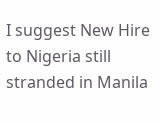I suggest New Hire to Nigeria still stranded in Manila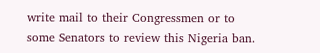write mail to their Congressmen or to some Senators to review this Nigeria ban.